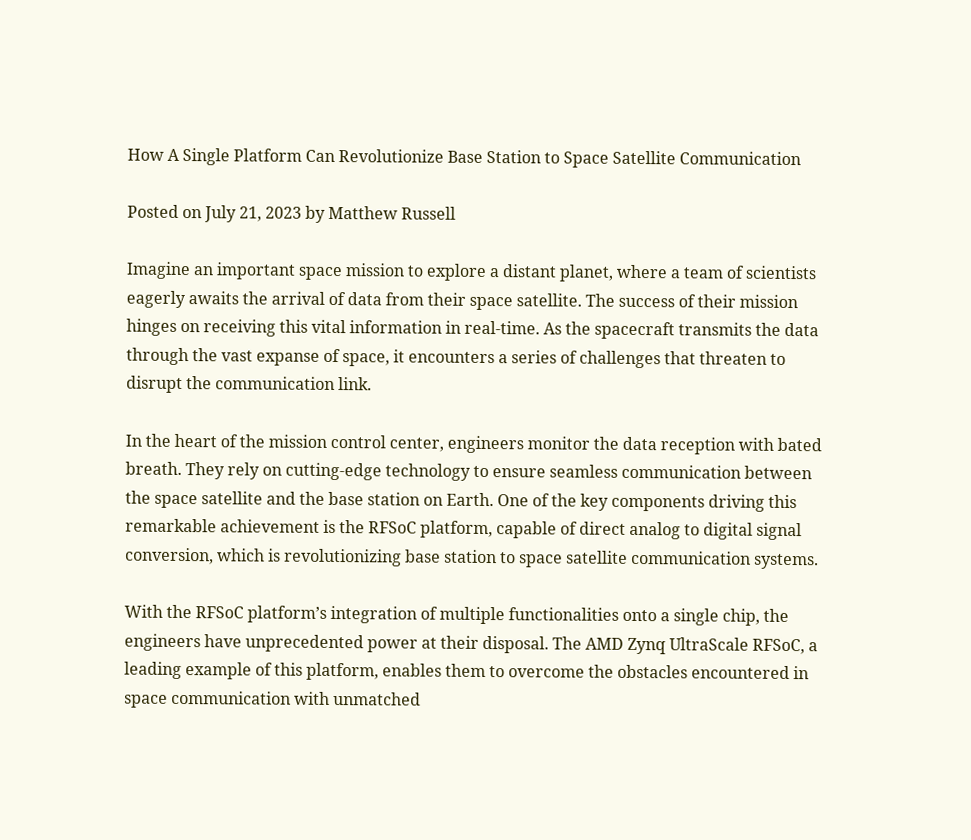How A Single Platform Can Revolutionize Base Station to Space Satellite Communication

Posted on July 21, 2023 by Matthew Russell

Imagine an important space mission to explore a distant planet, where a team of scientists eagerly awaits the arrival of data from their space satellite. The success of their mission hinges on receiving this vital information in real-time. As the spacecraft transmits the data through the vast expanse of space, it encounters a series of challenges that threaten to disrupt the communication link.

In the heart of the mission control center, engineers monitor the data reception with bated breath. They rely on cutting-edge technology to ensure seamless communication between the space satellite and the base station on Earth. One of the key components driving this remarkable achievement is the RFSoC platform, capable of direct analog to digital signal conversion, which is revolutionizing base station to space satellite communication systems.

With the RFSoC platform’s integration of multiple functionalities onto a single chip, the engineers have unprecedented power at their disposal. The AMD Zynq UltraScale RFSoC, a leading example of this platform, enables them to overcome the obstacles encountered in space communication with unmatched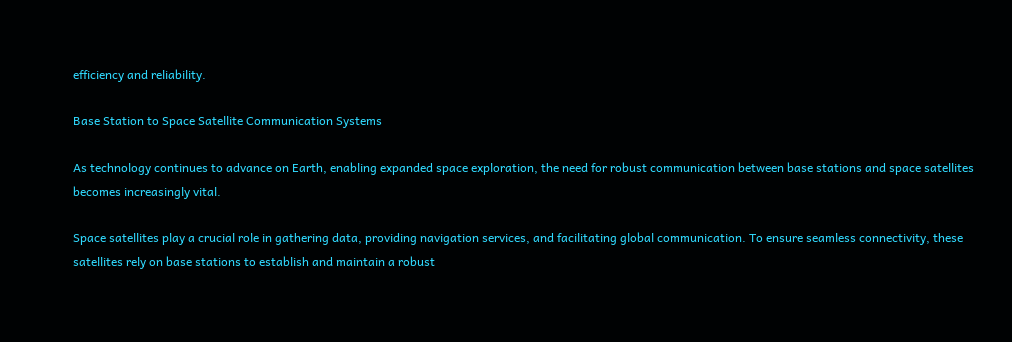efficiency and reliability.

Base Station to Space Satellite Communication Systems

As technology continues to advance on Earth, enabling expanded space exploration, the need for robust communication between base stations and space satellites becomes increasingly vital.

Space satellites play a crucial role in gathering data, providing navigation services, and facilitating global communication. To ensure seamless connectivity, these satellites rely on base stations to establish and maintain a robust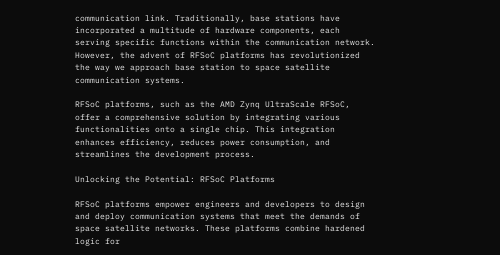communication link. Traditionally, base stations have incorporated a multitude of hardware components, each serving specific functions within the communication network. However, the advent of RFSoC platforms has revolutionized the way we approach base station to space satellite communication systems.

RFSoC platforms, such as the AMD Zynq UltraScale RFSoC, offer a comprehensive solution by integrating various functionalities onto a single chip. This integration enhances efficiency, reduces power consumption, and streamlines the development process.

Unlocking the Potential: RFSoC Platforms

RFSoC platforms empower engineers and developers to design and deploy communication systems that meet the demands of space satellite networks. These platforms combine hardened logic for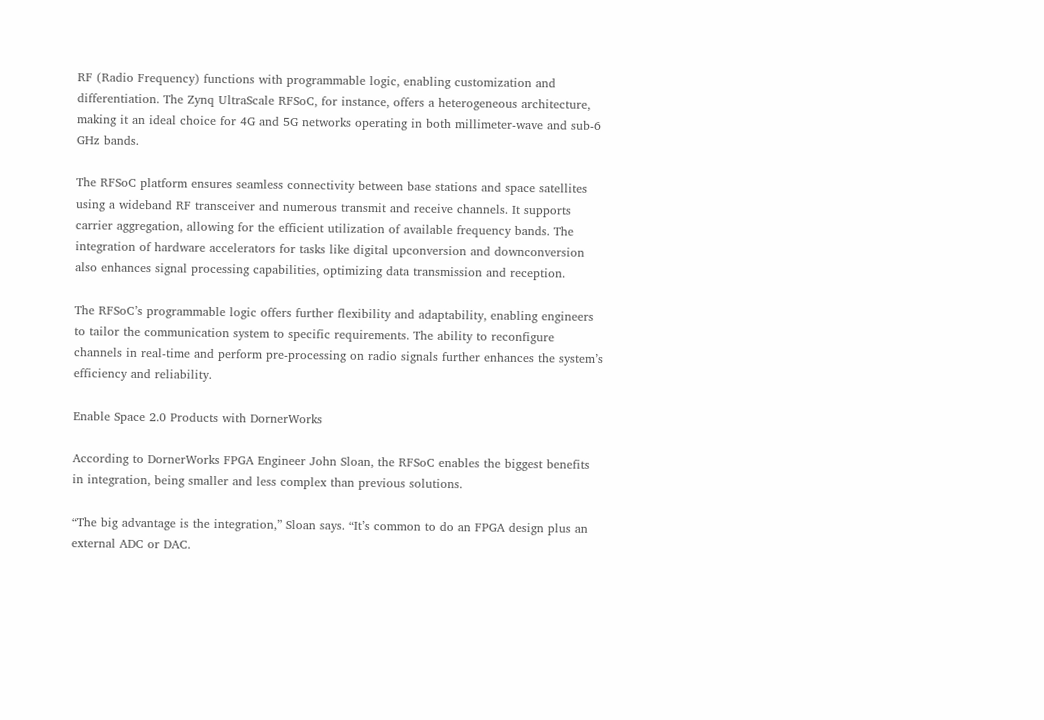RF (Radio Frequency) functions with programmable logic, enabling customization and differentiation. The Zynq UltraScale RFSoC, for instance, offers a heterogeneous architecture, making it an ideal choice for 4G and 5G networks operating in both millimeter-wave and sub-6 GHz bands.

The RFSoC platform ensures seamless connectivity between base stations and space satellites using a wideband RF transceiver and numerous transmit and receive channels. It supports carrier aggregation, allowing for the efficient utilization of available frequency bands. The integration of hardware accelerators for tasks like digital upconversion and downconversion also enhances signal processing capabilities, optimizing data transmission and reception.

The RFSoC’s programmable logic offers further flexibility and adaptability, enabling engineers to tailor the communication system to specific requirements. The ability to reconfigure channels in real-time and perform pre-processing on radio signals further enhances the system’s efficiency and reliability.

Enable Space 2.0 Products with DornerWorks

According to DornerWorks FPGA Engineer John Sloan, the RFSoC enables the biggest benefits in integration, being smaller and less complex than previous solutions.

“The big advantage is the integration,” Sloan says. “It’s common to do an FPGA design plus an external ADC or DAC.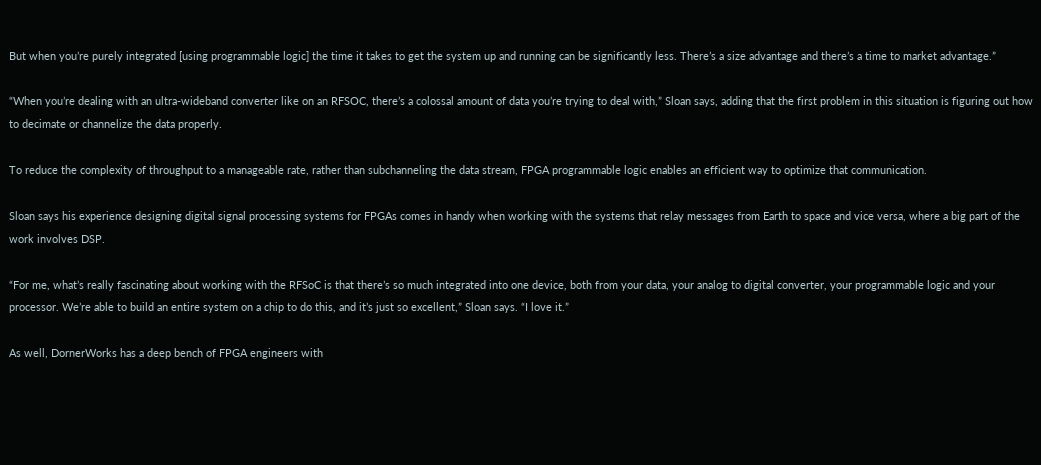But when you’re purely integrated [using programmable logic] the time it takes to get the system up and running can be significantly less. There’s a size advantage and there’s a time to market advantage.”

“When you’re dealing with an ultra-wideband converter like on an RFSOC, there’s a colossal amount of data you’re trying to deal with,” Sloan says, adding that the first problem in this situation is figuring out how to decimate or channelize the data properly.

To reduce the complexity of throughput to a manageable rate, rather than subchanneling the data stream, FPGA programmable logic enables an efficient way to optimize that communication.

Sloan says his experience designing digital signal processing systems for FPGAs comes in handy when working with the systems that relay messages from Earth to space and vice versa, where a big part of the work involves DSP.

“For me, what’s really fascinating about working with the RFSoC is that there’s so much integrated into one device, both from your data, your analog to digital converter, your programmable logic and your processor. We’re able to build an entire system on a chip to do this, and it’s just so excellent,” Sloan says. “I love it.”

As well, DornerWorks has a deep bench of FPGA engineers with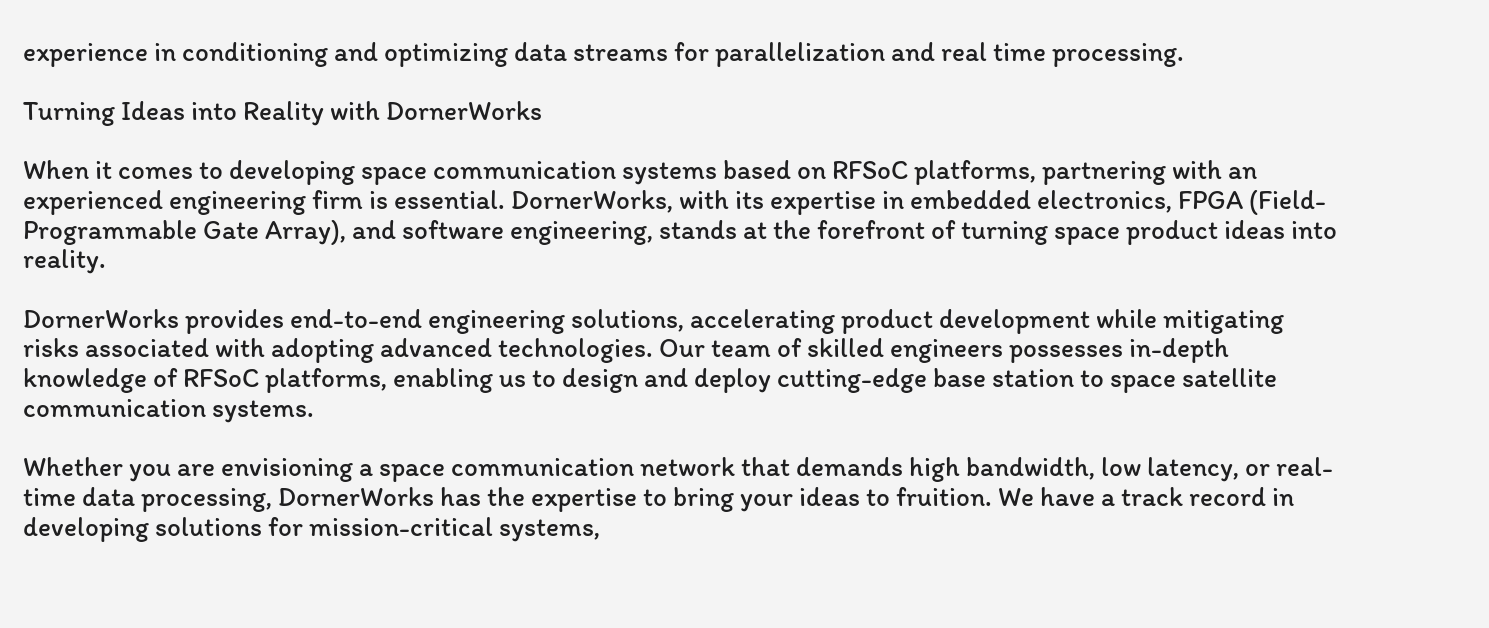experience in conditioning and optimizing data streams for parallelization and real time processing.

Turning Ideas into Reality with DornerWorks

When it comes to developing space communication systems based on RFSoC platforms, partnering with an experienced engineering firm is essential. DornerWorks, with its expertise in embedded electronics, FPGA (Field-Programmable Gate Array), and software engineering, stands at the forefront of turning space product ideas into reality.

DornerWorks provides end-to-end engineering solutions, accelerating product development while mitigating risks associated with adopting advanced technologies. Our team of skilled engineers possesses in-depth knowledge of RFSoC platforms, enabling us to design and deploy cutting-edge base station to space satellite communication systems.

Whether you are envisioning a space communication network that demands high bandwidth, low latency, or real-time data processing, DornerWorks has the expertise to bring your ideas to fruition. We have a track record in developing solutions for mission-critical systems,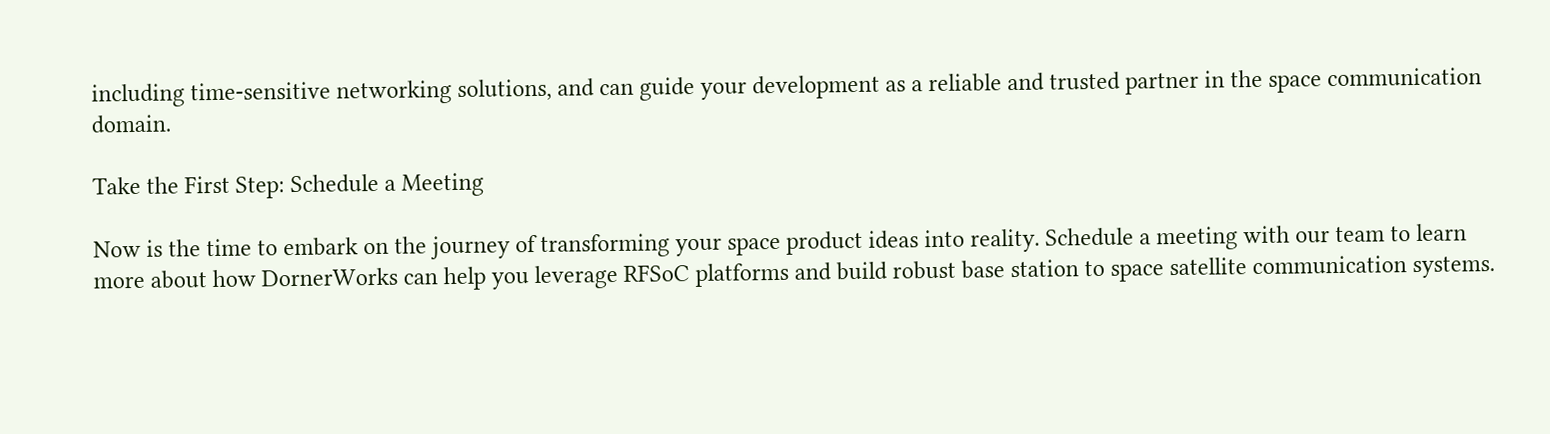including time-sensitive networking solutions, and can guide your development as a reliable and trusted partner in the space communication domain.

Take the First Step: Schedule a Meeting

Now is the time to embark on the journey of transforming your space product ideas into reality. Schedule a meeting with our team to learn more about how DornerWorks can help you leverage RFSoC platforms and build robust base station to space satellite communication systems.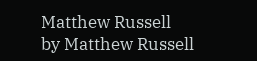Matthew Russell
by Matthew Russell